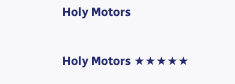Holy Motors

Holy Motors ★★★★★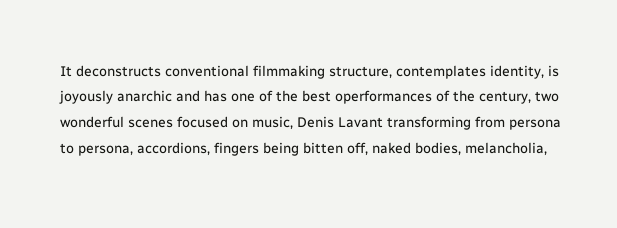It deconstructs conventional filmmaking structure, contemplates identity, is joyously anarchic and has one of the best operformances of the century, two wonderful scenes focused on music, Denis Lavant transforming from persona to persona, accordions, fingers being bitten off, naked bodies, melancholia,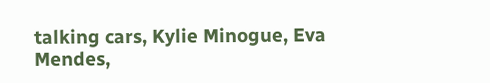talking cars, Kylie Minogue, Eva Mendes,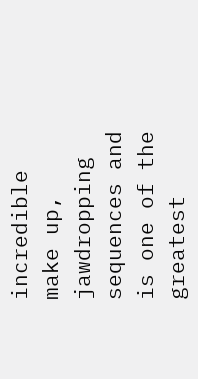incredible make up, jawdropping sequences and is one of the greatest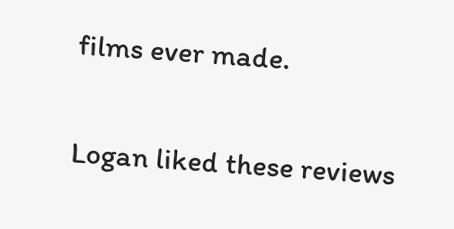films ever made.

Logan liked these reviews